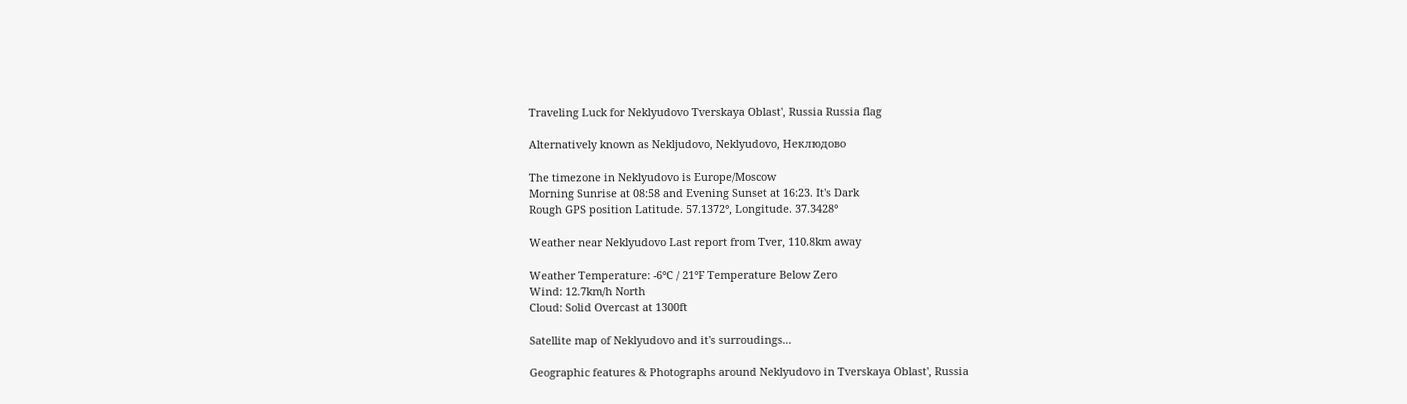Traveling Luck for Neklyudovo Tverskaya Oblast', Russia Russia flag

Alternatively known as Nekljudovo, Neklyudovo, Неклюдово

The timezone in Neklyudovo is Europe/Moscow
Morning Sunrise at 08:58 and Evening Sunset at 16:23. It's Dark
Rough GPS position Latitude. 57.1372°, Longitude. 37.3428°

Weather near Neklyudovo Last report from Tver, 110.8km away

Weather Temperature: -6°C / 21°F Temperature Below Zero
Wind: 12.7km/h North
Cloud: Solid Overcast at 1300ft

Satellite map of Neklyudovo and it's surroudings...

Geographic features & Photographs around Neklyudovo in Tverskaya Oblast', Russia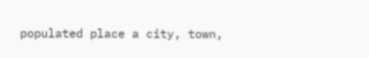populated place a city, town,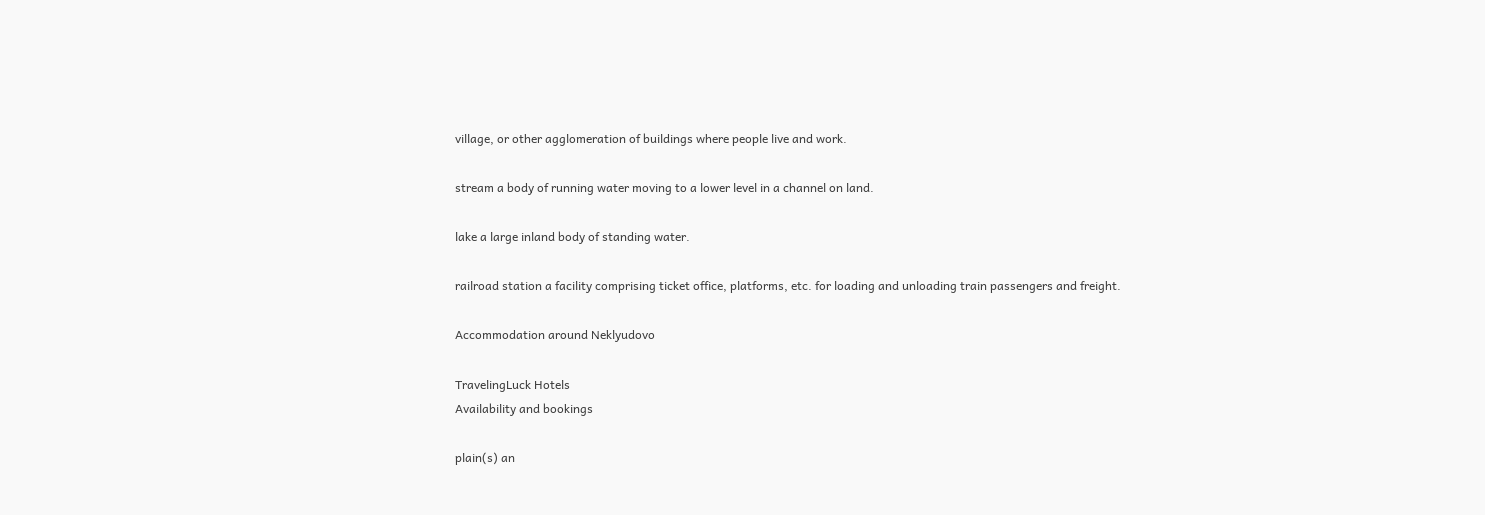village, or other agglomeration of buildings where people live and work.

stream a body of running water moving to a lower level in a channel on land.

lake a large inland body of standing water.

railroad station a facility comprising ticket office, platforms, etc. for loading and unloading train passengers and freight.

Accommodation around Neklyudovo

TravelingLuck Hotels
Availability and bookings

plain(s) an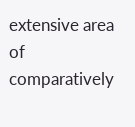extensive area of comparatively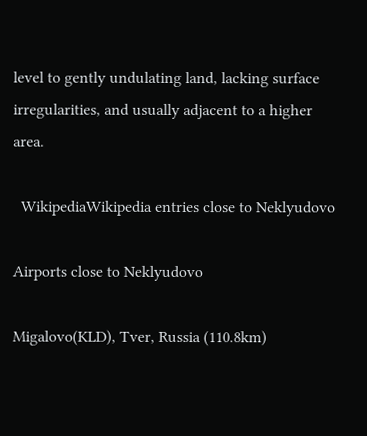level to gently undulating land, lacking surface irregularities, and usually adjacent to a higher area.

  WikipediaWikipedia entries close to Neklyudovo

Airports close to Neklyudovo

Migalovo(KLD), Tver, Russia (110.8km)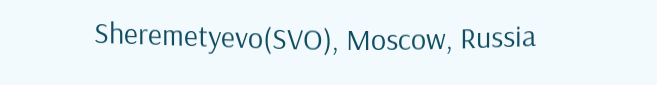Sheremetyevo(SVO), Moscow, Russia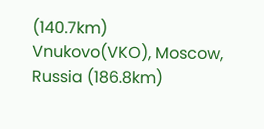(140.7km)
Vnukovo(VKO), Moscow, Russia (186.8km)